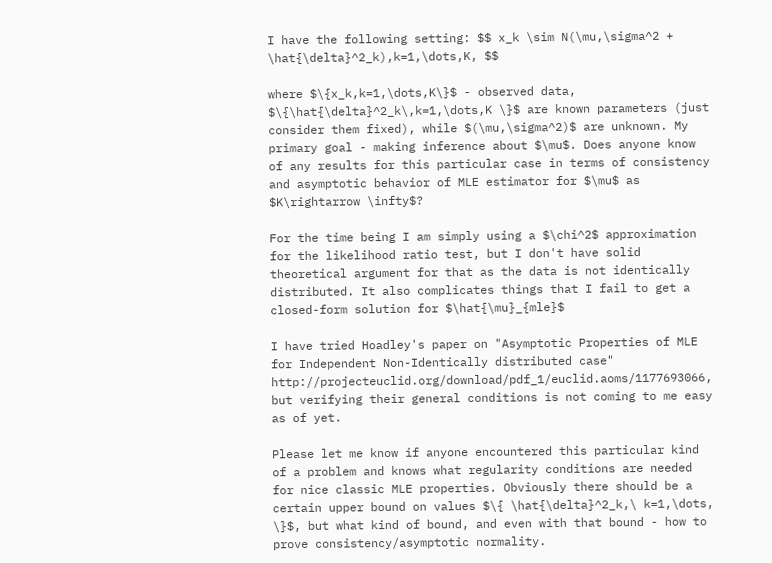I have the following setting: $$ x_k \sim N(\mu,\sigma^2 + \hat{\delta}^2_k),k=1,\dots,K, $$

where $\{x_k,k=1,\dots,K\}$ - observed data, $\{\hat{\delta}^2_k\,k=1,\dots,K \}$ are known parameters (just consider them fixed), while $(\mu,\sigma^2)$ are unknown. My primary goal - making inference about $\mu$. Does anyone know of any results for this particular case in terms of consistency and asymptotic behavior of MLE estimator for $\mu$ as $K\rightarrow \infty$?

For the time being I am simply using a $\chi^2$ approximation for the likelihood ratio test, but I don't have solid theoretical argument for that as the data is not identically distributed. It also complicates things that I fail to get a closed-form solution for $\hat{\mu}_{mle}$

I have tried Hoadley's paper on "Asymptotic Properties of MLE for Independent Non-Identically distributed case" http://projecteuclid.org/download/pdf_1/euclid.aoms/1177693066, but verifying their general conditions is not coming to me easy as of yet.

Please let me know if anyone encountered this particular kind of a problem and knows what regularity conditions are needed for nice classic MLE properties. Obviously there should be a certain upper bound on values $\{ \hat{\delta}^2_k,\ k=1,\dots, \}$, but what kind of bound, and even with that bound - how to prove consistency/asymptotic normality.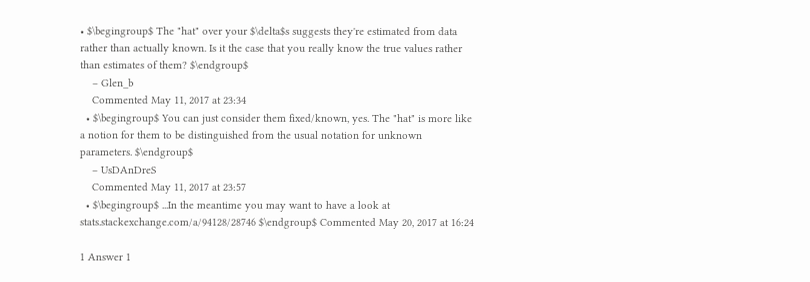• $\begingroup$ The "hat" over your $\delta$s suggests they're estimated from data rather than actually known. Is it the case that you really know the true values rather than estimates of them? $\endgroup$
    – Glen_b
    Commented May 11, 2017 at 23:34
  • $\begingroup$ You can just consider them fixed/known, yes. The "hat" is more like a notion for them to be distinguished from the usual notation for unknown parameters. $\endgroup$
    – UsDAnDreS
    Commented May 11, 2017 at 23:57
  • $\begingroup$ ...In the meantime you may want to have a look at stats.stackexchange.com/a/94128/28746 $\endgroup$ Commented May 20, 2017 at 16:24

1 Answer 1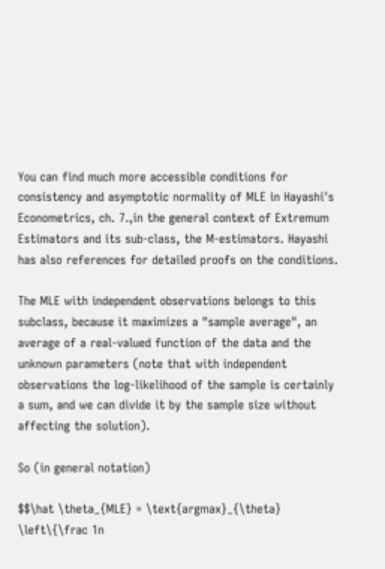You can find much more accessible conditions for consistency and asymptotic normality of MLE in Hayashi's Econometrics, ch. 7.,in the general context of Extremum Estimators and its sub-class, the M-estimators. Hayashi has also references for detailed proofs on the conditions.

The MLE with independent observations belongs to this subclass, because it maximizes a "sample average", an average of a real-valued function of the data and the unknown parameters (note that with independent observations the log-likelihood of the sample is certainly a sum, and we can divide it by the sample size without affecting the solution).

So (in general notation)

$$\hat \theta_{MLE} = \text{argmax}_{\theta} \left\{\frac 1n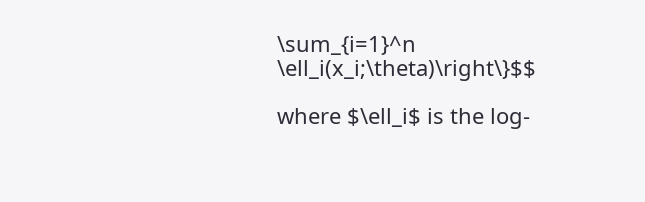\sum_{i=1}^n \ell_i(x_i;\theta)\right\}$$

where $\ell_i$ is the log-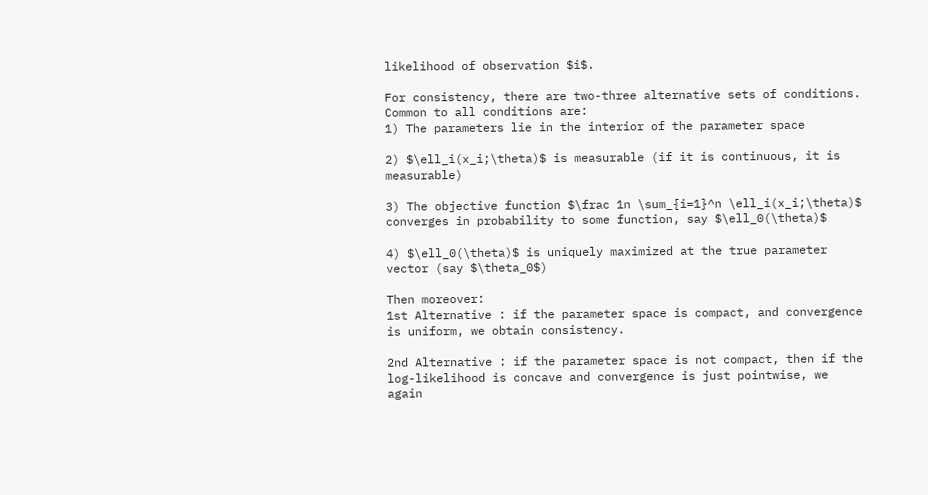likelihood of observation $i$.

For consistency, there are two-three alternative sets of conditions. Common to all conditions are:
1) The parameters lie in the interior of the parameter space

2) $\ell_i(x_i;\theta)$ is measurable (if it is continuous, it is measurable)

3) The objective function $\frac 1n \sum_{i=1}^n \ell_i(x_i;\theta)$ converges in probability to some function, say $\ell_0(\theta)$

4) $\ell_0(\theta)$ is uniquely maximized at the true parameter vector (say $\theta_0$)

Then moreover:
1st Alternative : if the parameter space is compact, and convergence is uniform, we obtain consistency.

2nd Alternative : if the parameter space is not compact, then if the log-likelihood is concave and convergence is just pointwise, we again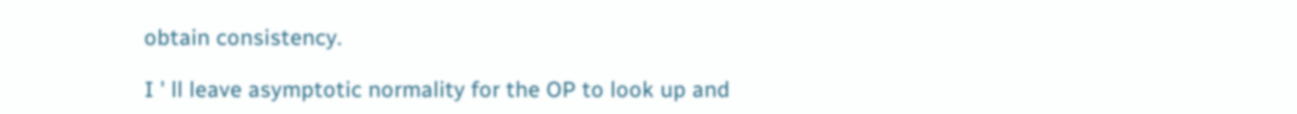obtain consistency.

I ' ll leave asymptotic normality for the OP to look up and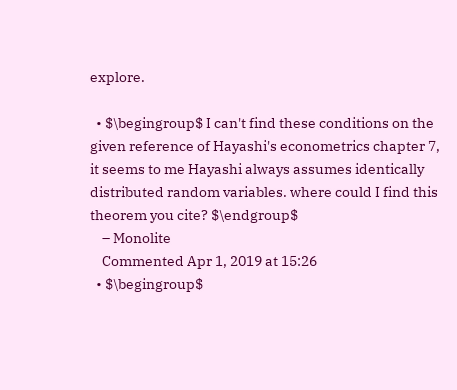explore.

  • $\begingroup$ I can't find these conditions on the given reference of Hayashi's econometrics chapter 7, it seems to me Hayashi always assumes identically distributed random variables. where could I find this theorem you cite? $\endgroup$
    – Monolite
    Commented Apr 1, 2019 at 15:26
  • $\begingroup$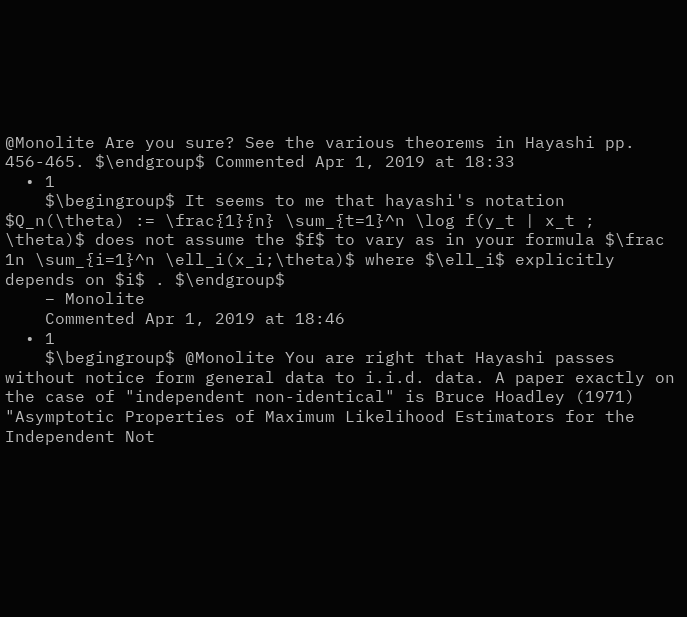@Monolite Are you sure? See the various theorems in Hayashi pp. 456-465. $\endgroup$ Commented Apr 1, 2019 at 18:33
  • 1
    $\begingroup$ It seems to me that hayashi's notation $Q_n(\theta) := \frac{1}{n} \sum_{t=1}^n \log f(y_t | x_t ; \theta)$ does not assume the $f$ to vary as in your formula $\frac 1n \sum_{i=1}^n \ell_i(x_i;\theta)$ where $\ell_i$ explicitly depends on $i$ . $\endgroup$
    – Monolite
    Commented Apr 1, 2019 at 18:46
  • 1
    $\begingroup$ @Monolite You are right that Hayashi passes without notice form general data to i.i.d. data. A paper exactly on the case of "independent non-identical" is Bruce Hoadley (1971) "Asymptotic Properties of Maximum Likelihood Estimators for the Independent Not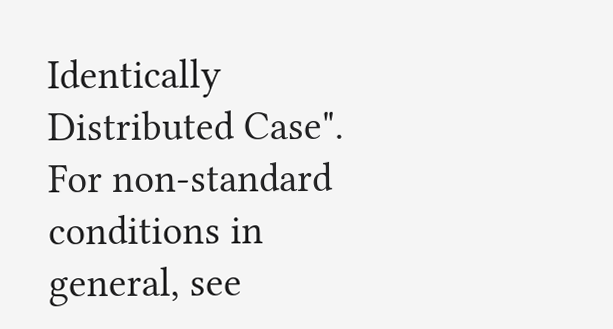Identically Distributed Case". For non-standard conditions in general, see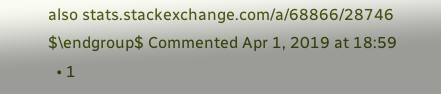also stats.stackexchange.com/a/68866/28746 $\endgroup$ Commented Apr 1, 2019 at 18:59
  • 1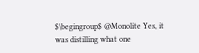$\begingroup$ @Monolite Yes, it was distilling what one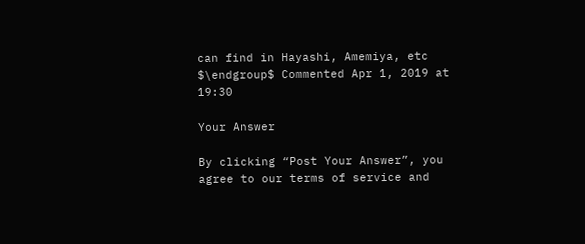can find in Hayashi, Amemiya, etc $\endgroup$ Commented Apr 1, 2019 at 19:30

Your Answer

By clicking “Post Your Answer”, you agree to our terms of service and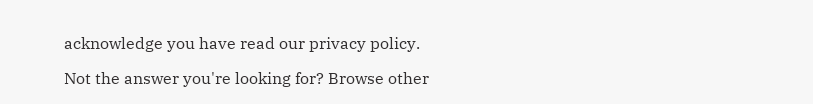acknowledge you have read our privacy policy.

Not the answer you're looking for? Browse other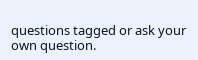questions tagged or ask your own question.